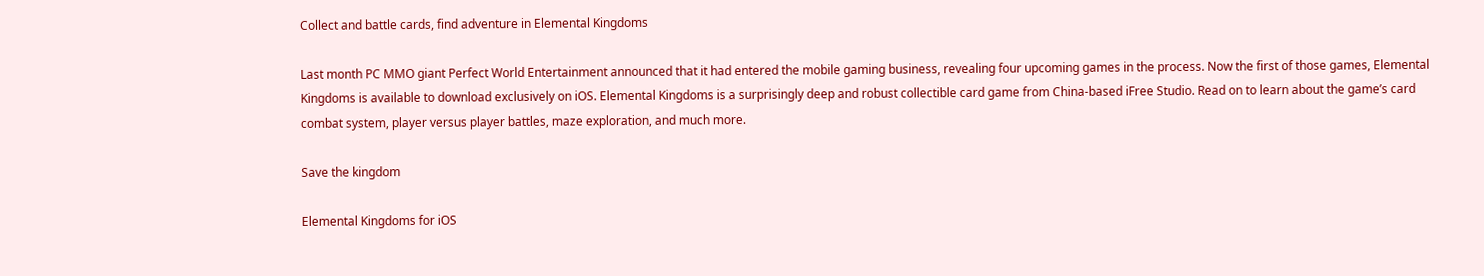Collect and battle cards, find adventure in Elemental Kingdoms

Last month PC MMO giant Perfect World Entertainment announced that it had entered the mobile gaming business, revealing four upcoming games in the process. Now the first of those games, Elemental Kingdoms is available to download exclusively on iOS. Elemental Kingdoms is a surprisingly deep and robust collectible card game from China-based iFree Studio. Read on to learn about the game’s card combat system, player versus player battles, maze exploration, and much more.

Save the kingdom

Elemental Kingdoms for iOS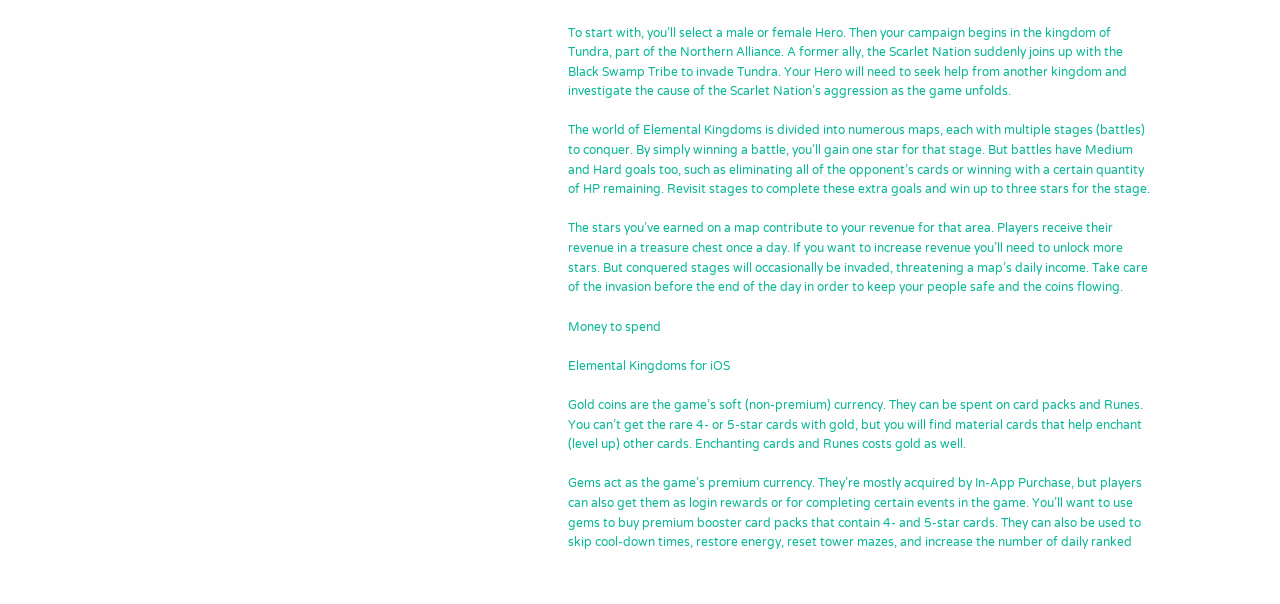To start with, you’ll select a male or female Hero. Then your campaign begins in the kingdom of Tundra, part of the Northern Alliance. A former ally, the Scarlet Nation suddenly joins up with the Black Swamp Tribe to invade Tundra. Your Hero will need to seek help from another kingdom and investigate the cause of the Scarlet Nation’s aggression as the game unfolds.

The world of Elemental Kingdoms is divided into numerous maps, each with multiple stages (battles) to conquer. By simply winning a battle, you’ll gain one star for that stage. But battles have Medium and Hard goals too, such as eliminating all of the opponent’s cards or winning with a certain quantity of HP remaining. Revisit stages to complete these extra goals and win up to three stars for the stage.

The stars you’ve earned on a map contribute to your revenue for that area. Players receive their revenue in a treasure chest once a day. If you want to increase revenue you’ll need to unlock more stars. But conquered stages will occasionally be invaded, threatening a map’s daily income. Take care of the invasion before the end of the day in order to keep your people safe and the coins flowing.

Money to spend

Elemental Kingdoms for iOS

Gold coins are the game’s soft (non-premium) currency. They can be spent on card packs and Runes. You can’t get the rare 4- or 5-star cards with gold, but you will find material cards that help enchant (level up) other cards. Enchanting cards and Runes costs gold as well.

Gems act as the game’s premium currency. They’re mostly acquired by In-App Purchase, but players can also get them as login rewards or for completing certain events in the game. You’ll want to use gems to buy premium booster card packs that contain 4- and 5-star cards. They can also be used to skip cool-down times, restore energy, reset tower mazes, and increase the number of daily ranked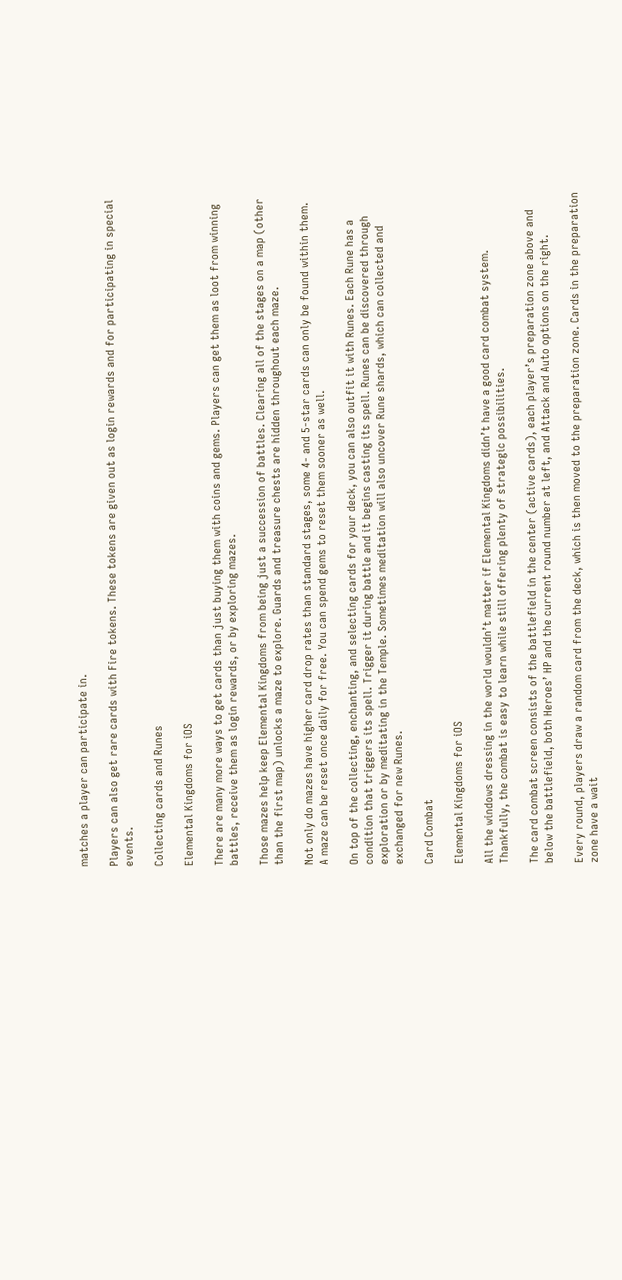matches a player can participate in.

Players can also get rare cards with Fire tokens. These tokens are given out as login rewards and for participating in special events.

Collecting cards and Runes

Elemental Kingdoms for iOS

There are many more ways to get cards than just buying them with coins and gems. Players can get them as loot from winning battles, receive them as login rewards, or by exploring mazes.

Those mazes help keep Elemental Kingdoms from being just a succession of battles. Clearing all of the stages on a map (other than the first map) unlocks a maze to explore. Guards and treasure chests are hidden throughout each maze.

Not only do mazes have higher card drop rates than standard stages, some 4- and 5-star cards can only be found within them. A maze can be reset once daily for free. You can spend gems to reset them sooner as well.

On top of the collecting, enchanting, and selecting cards for your deck, you can also outfit it with Runes. Each Rune has a condition that triggers its spell. Trigger it during battle and it begins casting its spell. Runes can be discovered through exploration or by meditating in the Temple. Sometimes meditation will also uncover Rune shards, which can collected and exchanged for new Runes.

Card Combat

Elemental Kingdoms for iOS

All the windows dressing in the world wouldn’t matter if Elemental Kingdoms didn’t have a good card combat system. Thankfully, the combat is easy to learn while still offering plenty of strategic possibilities.

The card combat screen consists of the battlefield in the center (active cards), each player’s preparation zone above and below the battlefield, both Heroes’ HP and the current round number at left, and Attack and Auto options on the right.

Every round, players draw a random card from the deck, which is then moved to the preparation zone. Cards in the preparation zone have a wait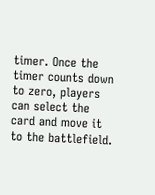timer. Once the timer counts down to zero, players can select the card and move it to the battlefield.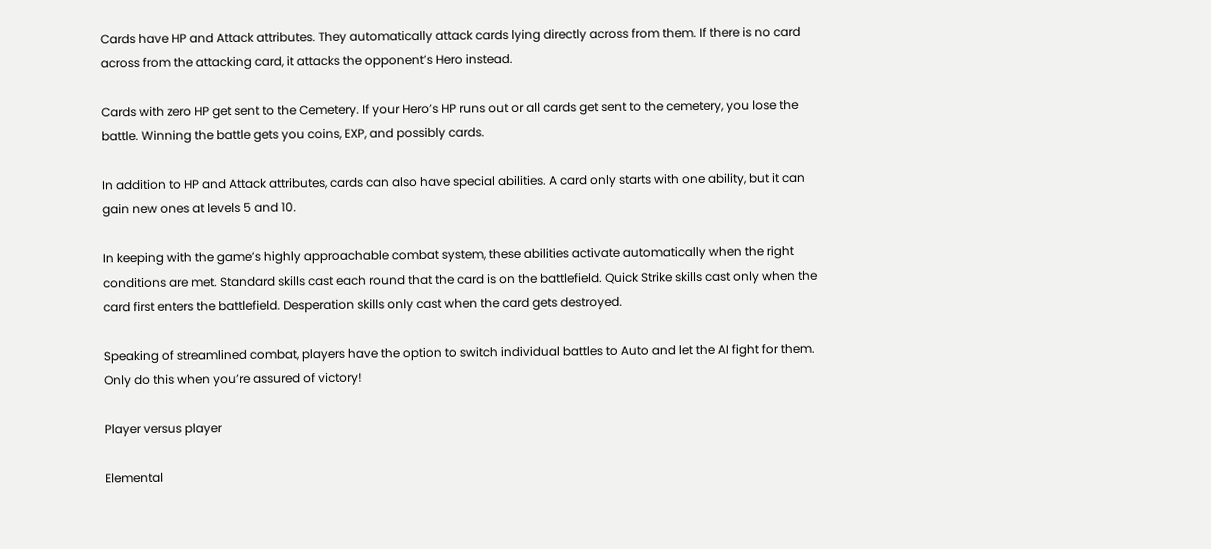Cards have HP and Attack attributes. They automatically attack cards lying directly across from them. If there is no card across from the attacking card, it attacks the opponent’s Hero instead.

Cards with zero HP get sent to the Cemetery. If your Hero’s HP runs out or all cards get sent to the cemetery, you lose the battle. Winning the battle gets you coins, EXP, and possibly cards.

In addition to HP and Attack attributes, cards can also have special abilities. A card only starts with one ability, but it can gain new ones at levels 5 and 10.

In keeping with the game’s highly approachable combat system, these abilities activate automatically when the right conditions are met. Standard skills cast each round that the card is on the battlefield. Quick Strike skills cast only when the card first enters the battlefield. Desperation skills only cast when the card gets destroyed.

Speaking of streamlined combat, players have the option to switch individual battles to Auto and let the AI fight for them. Only do this when you’re assured of victory!

Player versus player

Elemental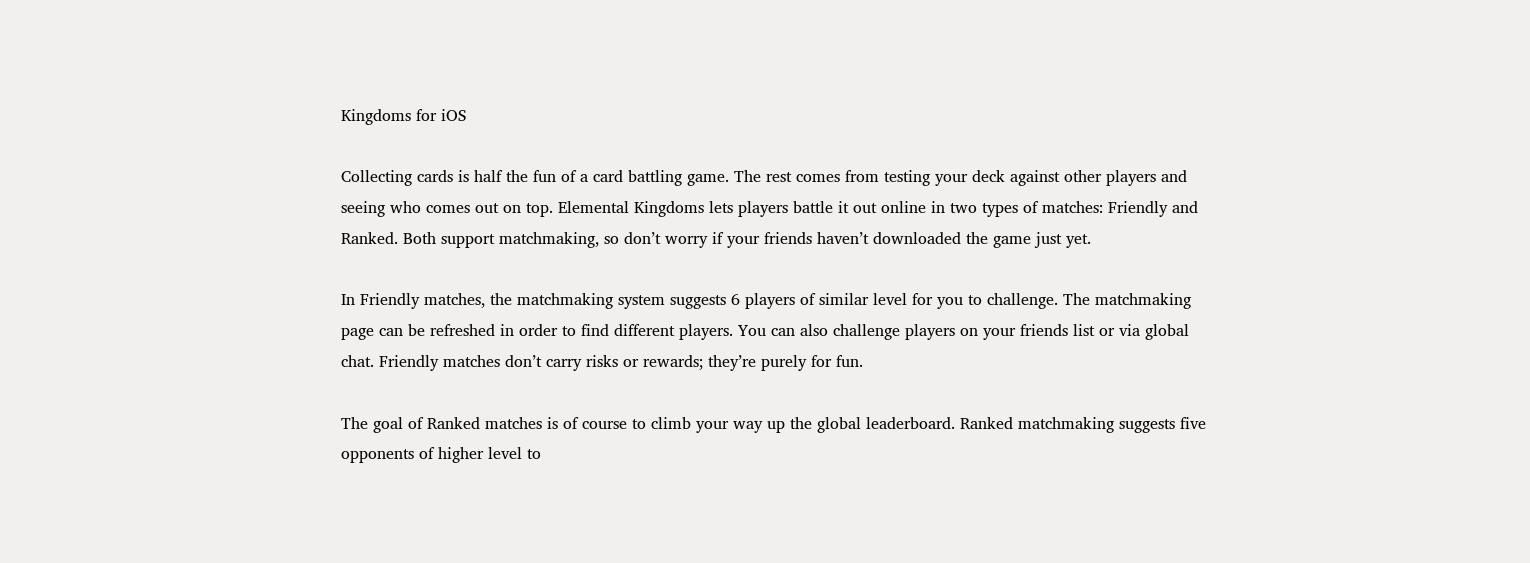Kingdoms for iOS

Collecting cards is half the fun of a card battling game. The rest comes from testing your deck against other players and seeing who comes out on top. Elemental Kingdoms lets players battle it out online in two types of matches: Friendly and Ranked. Both support matchmaking, so don’t worry if your friends haven’t downloaded the game just yet.

In Friendly matches, the matchmaking system suggests 6 players of similar level for you to challenge. The matchmaking page can be refreshed in order to find different players. You can also challenge players on your friends list or via global chat. Friendly matches don’t carry risks or rewards; they’re purely for fun.

The goal of Ranked matches is of course to climb your way up the global leaderboard. Ranked matchmaking suggests five opponents of higher level to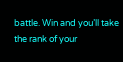battle. Win and you’ll take the rank of your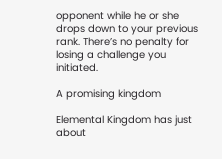opponent while he or she drops down to your previous rank. There’s no penalty for losing a challenge you initiated.

A promising kingdom

Elemental Kingdom has just about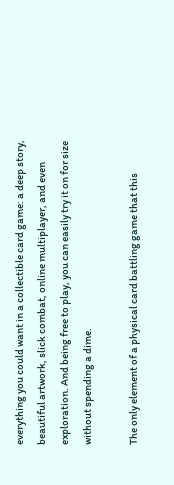everything you could want in a collectible card game: a deep story, beautiful artwork, slick combat, online multiplayer, and even exploration. And being free to play, you can easily try it on for size without spending a dime.

The only element of a physical card battling game that this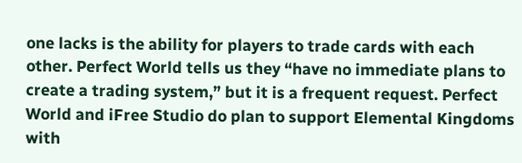one lacks is the ability for players to trade cards with each other. Perfect World tells us they “have no immediate plans to create a trading system,” but it is a frequent request. Perfect World and iFree Studio do plan to support Elemental Kingdoms with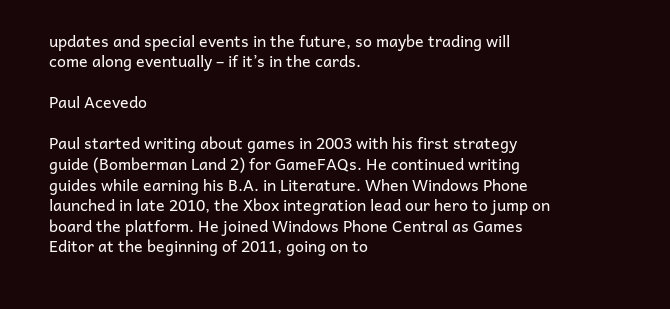updates and special events in the future, so maybe trading will come along eventually – if it’s in the cards.

Paul Acevedo

Paul started writing about games in 2003 with his first strategy guide (Bomberman Land 2) for GameFAQs. He continued writing guides while earning his B.A. in Literature. When Windows Phone launched in late 2010, the Xbox integration lead our hero to jump on board the platform. He joined Windows Phone Central as Games Editor at the beginning of 2011, going on to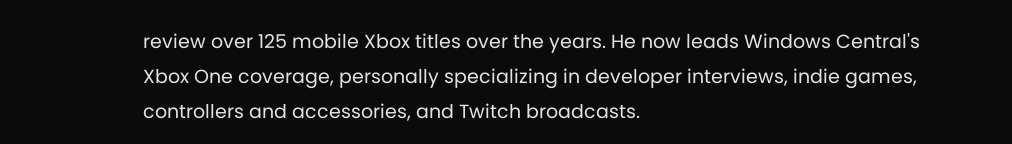review over 125 mobile Xbox titles over the years. He now leads Windows Central's Xbox One coverage, personally specializing in developer interviews, indie games, controllers and accessories, and Twitch broadcasts.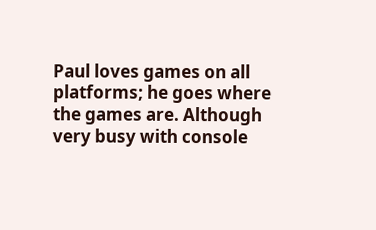Paul loves games on all platforms; he goes where the games are. Although very busy with console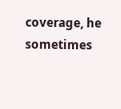coverage, he sometimes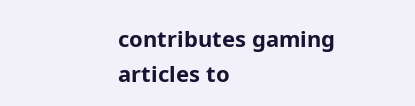contributes gaming articles to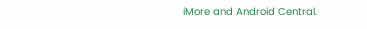iMore and Android Central.